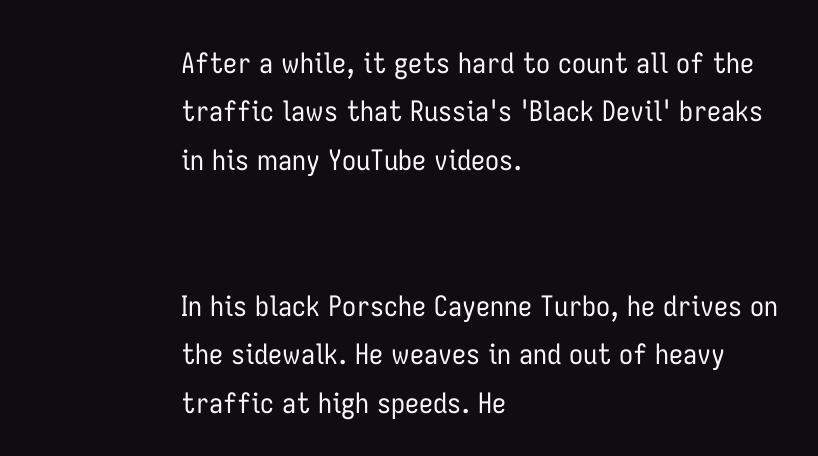After a while, it gets hard to count all of the traffic laws that Russia's 'Black Devil' breaks in his many YouTube videos.


In his black Porsche Cayenne Turbo, he drives on the sidewalk. He weaves in and out of heavy traffic at high speeds. He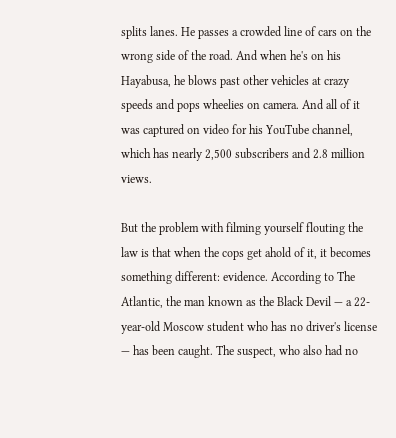splits lanes. He passes a crowded line of cars on the wrong side of the road. And when he's on his Hayabusa, he blows past other vehicles at crazy speeds and pops wheelies on camera. And all of it was captured on video for his YouTube channel, which has nearly 2,500 subscribers and 2.8 million views.

But the problem with filming yourself flouting the law is that when the cops get ahold of it, it becomes something different: evidence. According to The Atlantic, the man known as the Black Devil — a 22-year-old Moscow student who has no driver's license — has been caught. The suspect, who also had no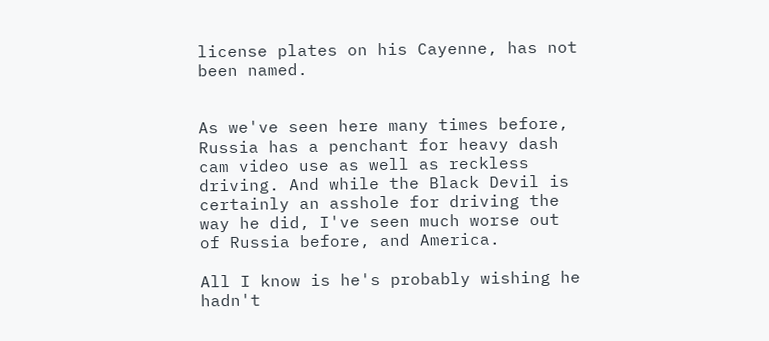license plates on his Cayenne, has not been named.


As we've seen here many times before, Russia has a penchant for heavy dash cam video use as well as reckless driving. And while the Black Devil is certainly an asshole for driving the way he did, I've seen much worse out of Russia before, and America.

All I know is he's probably wishing he hadn't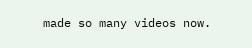made so many videos now.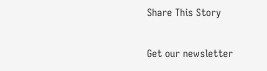Share This Story

Get our newsletter